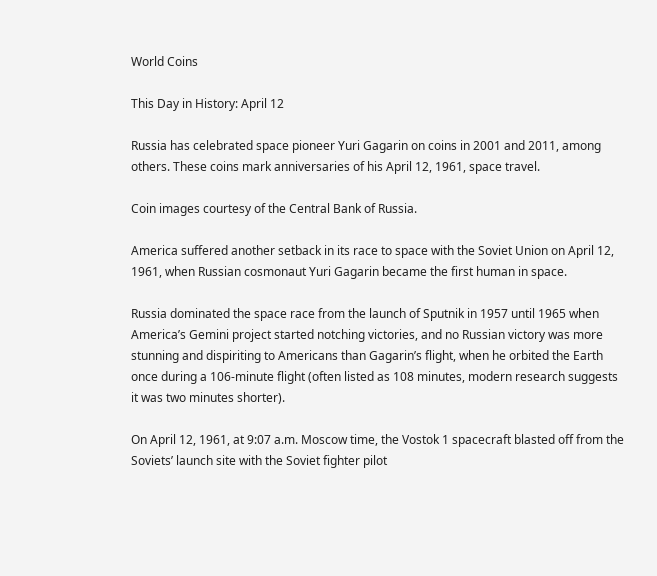World Coins

This Day in History: April 12

Russia has celebrated space pioneer Yuri Gagarin on coins in 2001 and 2011, among others. These coins mark anniversaries of his April 12, 1961, space travel.

Coin images courtesy of the Central Bank of Russia.

America suffered another setback in its race to space with the Soviet Union on April 12, 1961, when Russian cosmonaut Yuri Gagarin became the first human in space.

Russia dominated the space race from the launch of Sputnik in 1957 until 1965 when America’s Gemini project started notching victories, and no Russian victory was more stunning and dispiriting to Americans than Gagarin’s flight, when he orbited the Earth once during a 106-minute flight (often listed as 108 minutes, modern research suggests it was two minutes shorter).

On April 12, 1961, at 9:07 a.m. Moscow time, the Vostok 1 spacecraft blasted off from the Soviets’ launch site with the Soviet fighter pilot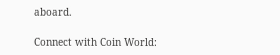aboard.

Connect with Coin World: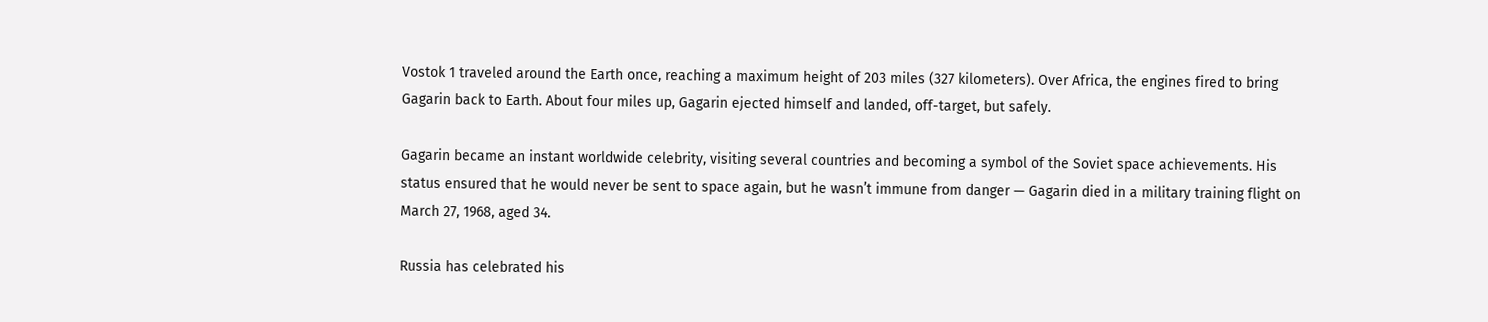Vostok 1 traveled around the Earth once, reaching a maximum height of 203 miles (327 kilometers). Over Africa, the engines fired to bring Gagarin back to Earth. About four miles up, Gagarin ejected himself and landed, off-target, but safely.

Gagarin became an instant worldwide celebrity, visiting several countries and becoming a symbol of the Soviet space achievements. His status ensured that he would never be sent to space again, but he wasn’t immune from danger — Gagarin died in a military training flight on March 27, 1968, aged 34.

Russia has celebrated his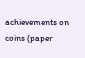achievements on coins (paper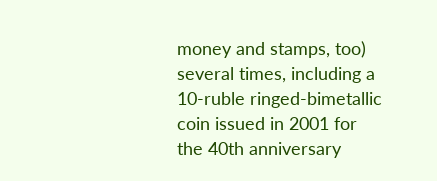money and stamps, too) several times, including a 10-ruble ringed-bimetallic coin issued in 2001 for the 40th anniversary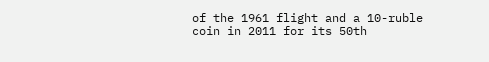of the 1961 flight and a 10-ruble coin in 2011 for its 50th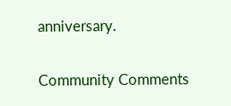anniversary.

Community Comments